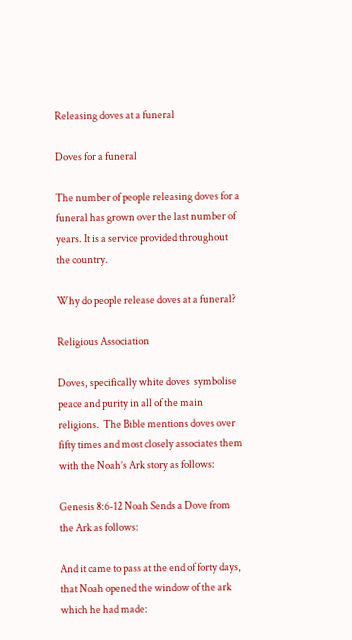Releasing doves at a funeral

Doves for a funeral

The number of people releasing doves for a funeral has grown over the last number of years. It is a service provided throughout the country.

Why do people release doves at a funeral?

Religious Association

Doves, specifically white doves  symbolise peace and purity in all of the main religions.  The Bible mentions doves over fifty times and most closely associates them with the Noah’s Ark story as follows:

Genesis 8:6-12 Noah Sends a Dove from the Ark as follows:

And it came to pass at the end of forty days, that Noah opened the window of the ark which he had made: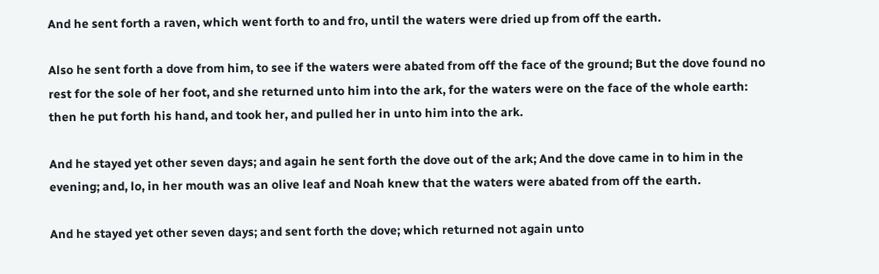And he sent forth a raven, which went forth to and fro, until the waters were dried up from off the earth.

Also he sent forth a dove from him, to see if the waters were abated from off the face of the ground; But the dove found no rest for the sole of her foot, and she returned unto him into the ark, for the waters were on the face of the whole earth: then he put forth his hand, and took her, and pulled her in unto him into the ark.

And he stayed yet other seven days; and again he sent forth the dove out of the ark; And the dove came in to him in the evening; and, lo, in her mouth was an olive leaf and Noah knew that the waters were abated from off the earth.

And he stayed yet other seven days; and sent forth the dove; which returned not again unto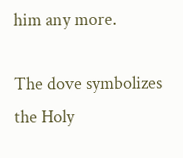him any more.

The dove symbolizes the Holy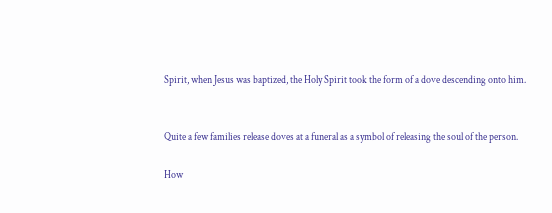Spirit, when Jesus was baptized, the Holy Spirit took the form of a dove descending onto him.


Quite a few families release doves at a funeral as a symbol of releasing the soul of the person.

How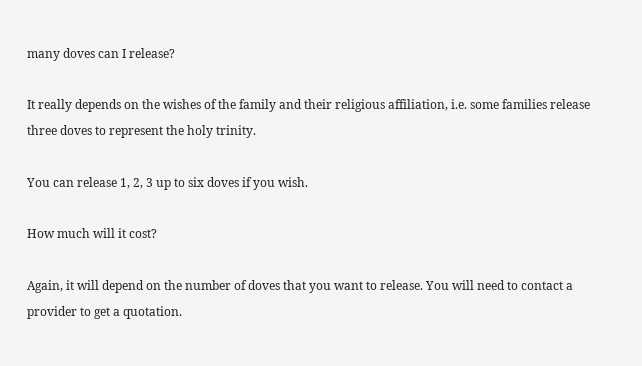many doves can I release?

It really depends on the wishes of the family and their religious affiliation, i.e. some families release three doves to represent the holy trinity.

You can release 1, 2, 3 up to six doves if you wish.

How much will it cost?

Again, it will depend on the number of doves that you want to release. You will need to contact a provider to get a quotation.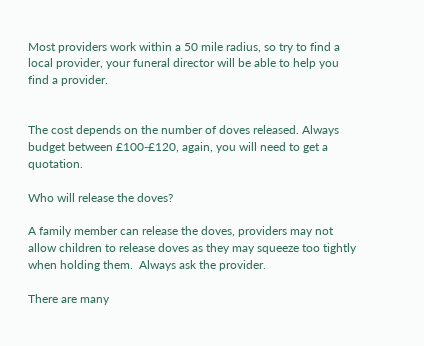Most providers work within a 50 mile radius, so try to find a local provider, your funeral director will be able to help you find a provider.


The cost depends on the number of doves released. Always budget between £100-£120, again, you will need to get a quotation.

Who will release the doves?

A family member can release the doves, providers may not allow children to release doves as they may squeeze too tightly when holding them.  Always ask the provider.

There are many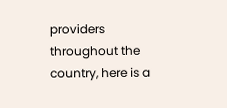providers throughout the country, here is a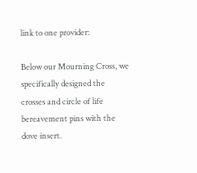link to one provider:

Below our Mourning Cross, we specifically designed the crosses and circle of life bereavement pins with the dove insert.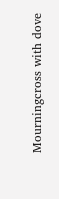Mourningcross with dove